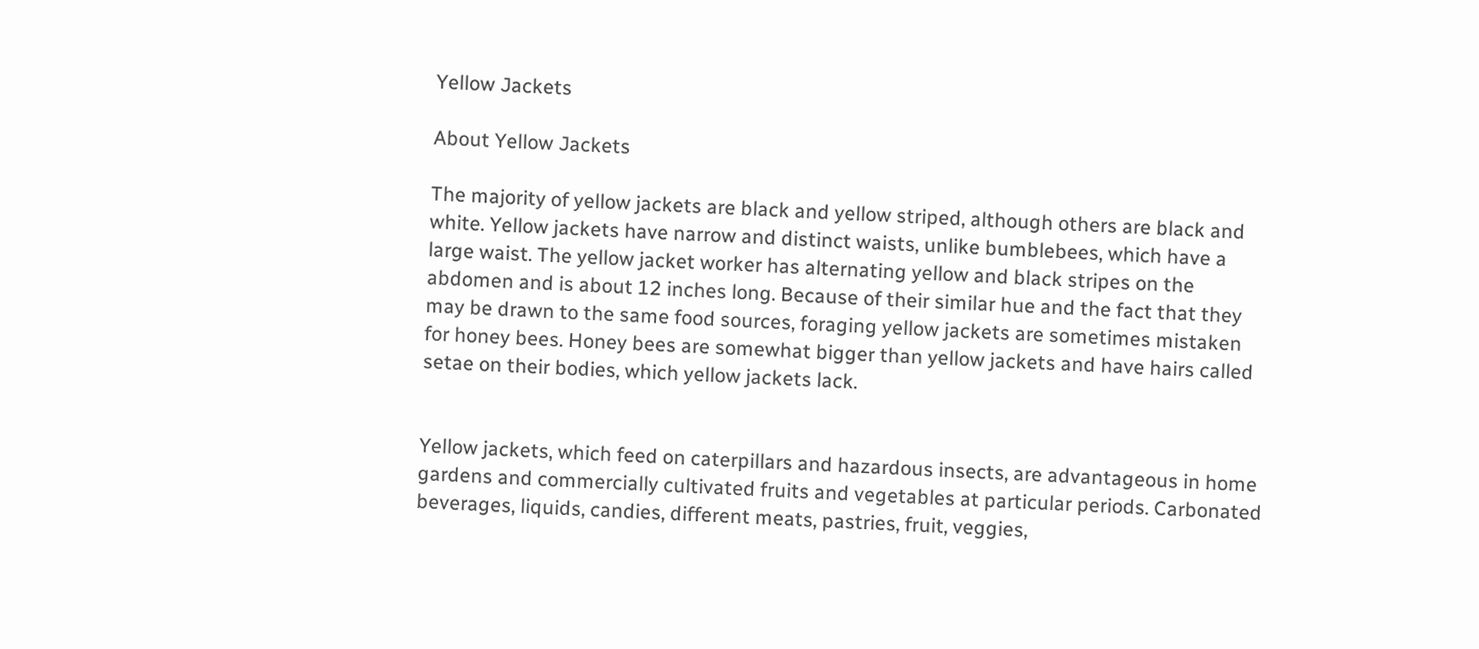Yellow Jackets

About Yellow Jackets

The majority of yellow jackets are black and yellow striped, although others are black and white. Yellow jackets have narrow and distinct waists, unlike bumblebees, which have a large waist. The yellow jacket worker has alternating yellow and black stripes on the abdomen and is about 12 inches long. Because of their similar hue and the fact that they may be drawn to the same food sources, foraging yellow jackets are sometimes mistaken for honey bees. Honey bees are somewhat bigger than yellow jackets and have hairs called setae on their bodies, which yellow jackets lack.


Yellow jackets, which feed on caterpillars and hazardous insects, are advantageous in home gardens and commercially cultivated fruits and vegetables at particular periods. Carbonated beverages, liquids, candies, different meats, pastries, fruit, veggies,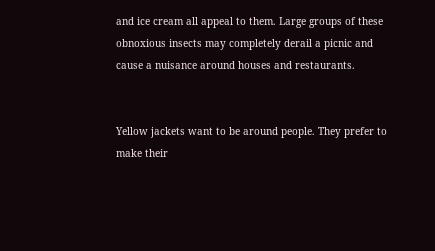and ice cream all appeal to them. Large groups of these obnoxious insects may completely derail a picnic and cause a nuisance around houses and restaurants.


Yellow jackets want to be around people. They prefer to make their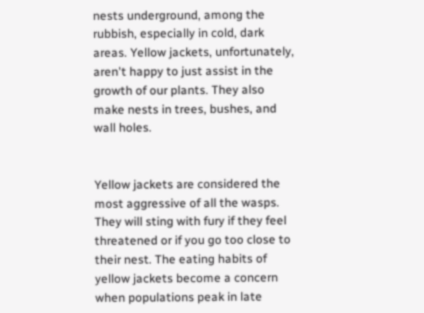nests underground, among the rubbish, especially in cold, dark areas. Yellow jackets, unfortunately, aren't happy to just assist in the growth of our plants. They also make nests in trees, bushes, and wall holes.


Yellow jackets are considered the most aggressive of all the wasps. They will sting with fury if they feel threatened or if you go too close to their nest. The eating habits of yellow jackets become a concern when populations peak in late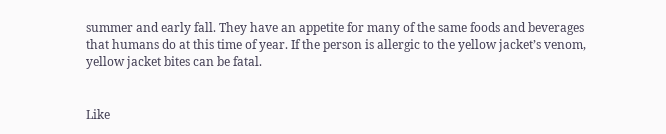summer and early fall. They have an appetite for many of the same foods and beverages that humans do at this time of year. If the person is allergic to the yellow jacket’s venom, yellow jacket bites can be fatal.


Like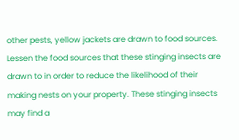other pests, yellow jackets are drawn to food sources. Lessen the food sources that these stinging insects are drawn to in order to reduce the likelihood of their making nests on your property. These stinging insects may find a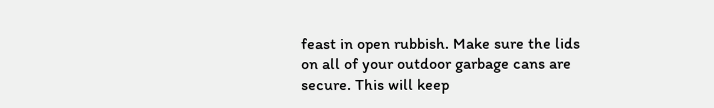feast in open rubbish. Make sure the lids on all of your outdoor garbage cans are secure. This will keep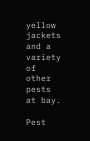yellow jackets and a variety of other pests at bay.

Pest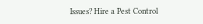Issues? Hire a Pest Control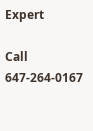Expert

Call 647-264-0167